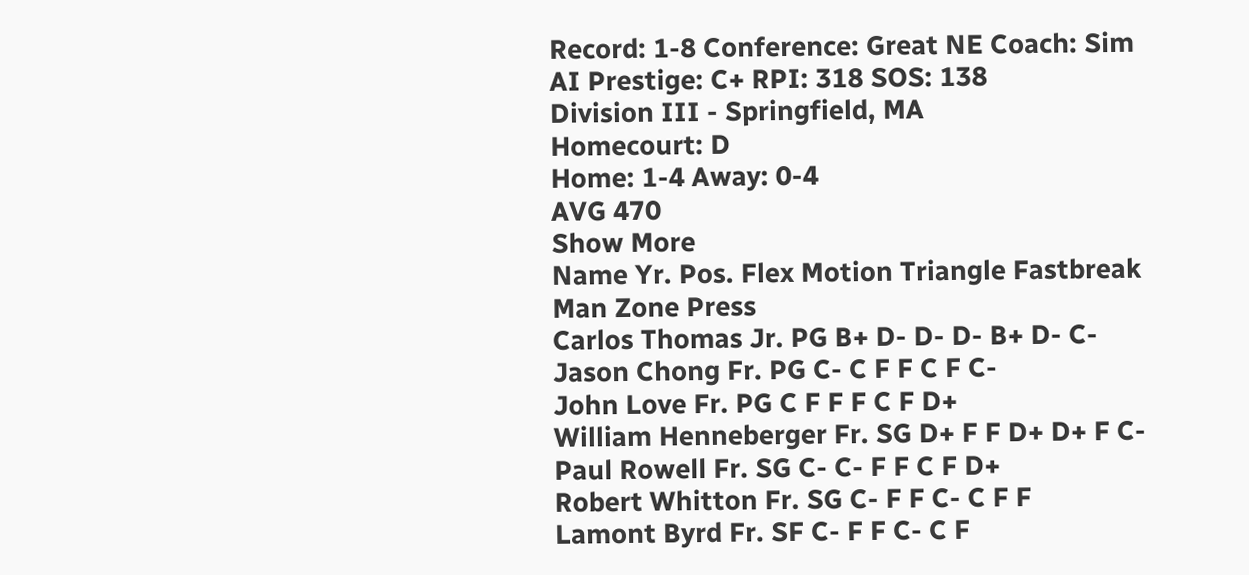Record: 1-8 Conference: Great NE Coach: Sim AI Prestige: C+ RPI: 318 SOS: 138
Division III - Springfield, MA
Homecourt: D
Home: 1-4 Away: 0-4
AVG 470
Show More
Name Yr. Pos. Flex Motion Triangle Fastbreak Man Zone Press
Carlos Thomas Jr. PG B+ D- D- D- B+ D- C-
Jason Chong Fr. PG C- C F F C F C-
John Love Fr. PG C F F F C F D+
William Henneberger Fr. SG D+ F F D+ D+ F C-
Paul Rowell Fr. SG C- C- F F C F D+
Robert Whitton Fr. SG C- F F C- C F F
Lamont Byrd Fr. SF C- F F C- C F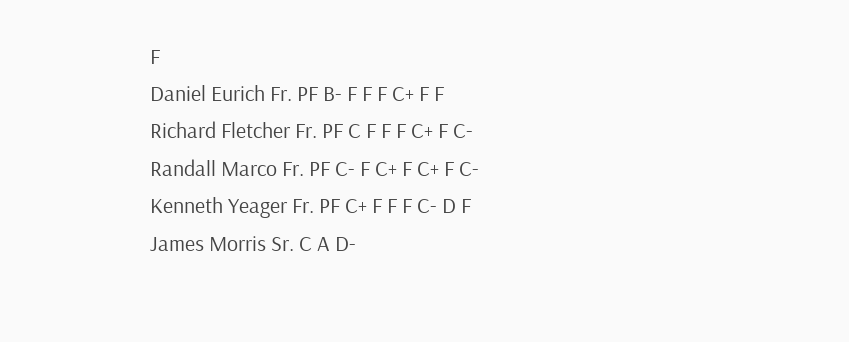F
Daniel Eurich Fr. PF B- F F F C+ F F
Richard Fletcher Fr. PF C F F F C+ F C-
Randall Marco Fr. PF C- F C+ F C+ F C-
Kenneth Yeager Fr. PF C+ F F F C- D F
James Morris Sr. C A D-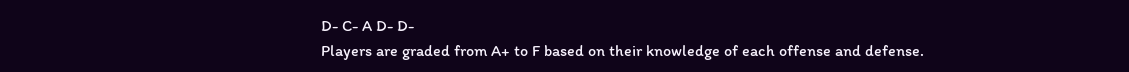D- C- A D- D-
Players are graded from A+ to F based on their knowledge of each offense and defense.